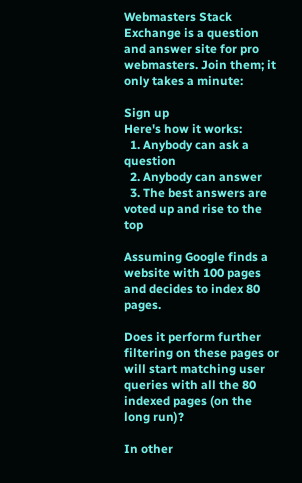Webmasters Stack Exchange is a question and answer site for pro webmasters. Join them; it only takes a minute:

Sign up
Here's how it works:
  1. Anybody can ask a question
  2. Anybody can answer
  3. The best answers are voted up and rise to the top

Assuming Google finds a website with 100 pages and decides to index 80 pages.

Does it perform further filtering on these pages or will start matching user queries with all the 80 indexed pages (on the long run)?

In other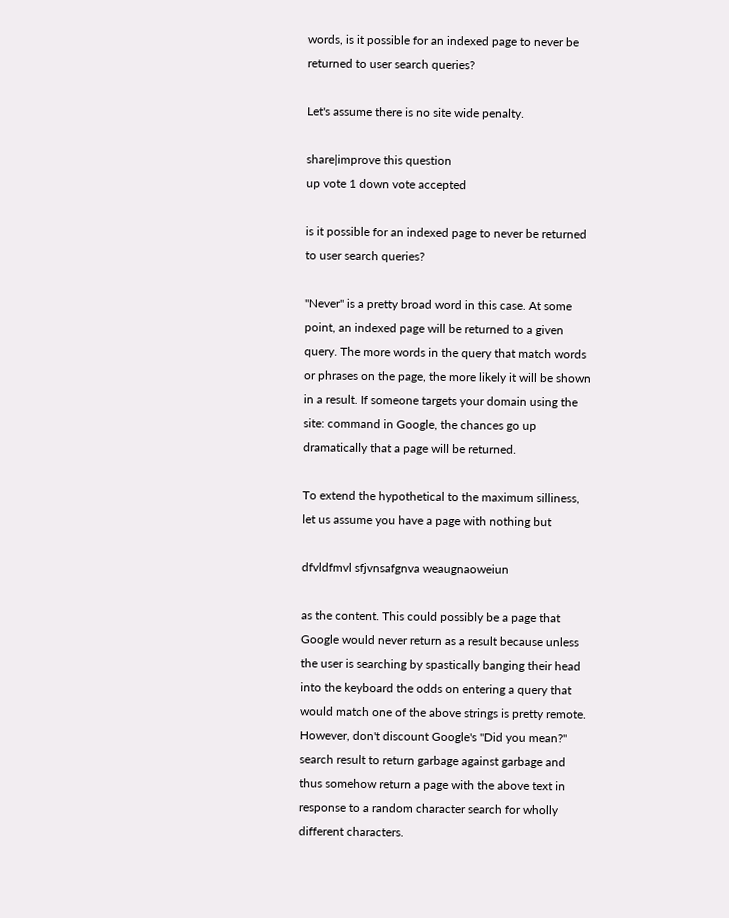words, is it possible for an indexed page to never be returned to user search queries?

Let's assume there is no site wide penalty.

share|improve this question
up vote 1 down vote accepted

is it possible for an indexed page to never be returned to user search queries?

"Never" is a pretty broad word in this case. At some point, an indexed page will be returned to a given query. The more words in the query that match words or phrases on the page, the more likely it will be shown in a result. If someone targets your domain using the site: command in Google, the chances go up dramatically that a page will be returned.

To extend the hypothetical to the maximum silliness, let us assume you have a page with nothing but

dfvldfmvl sfjvnsafgnva weaugnaoweiun

as the content. This could possibly be a page that Google would never return as a result because unless the user is searching by spastically banging their head into the keyboard the odds on entering a query that would match one of the above strings is pretty remote. However, don't discount Google's "Did you mean?" search result to return garbage against garbage and thus somehow return a page with the above text in response to a random character search for wholly different characters.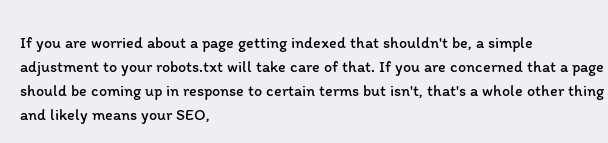If you are worried about a page getting indexed that shouldn't be, a simple adjustment to your robots.txt will take care of that. If you are concerned that a page should be coming up in response to certain terms but isn't, that's a whole other thing and likely means your SEO,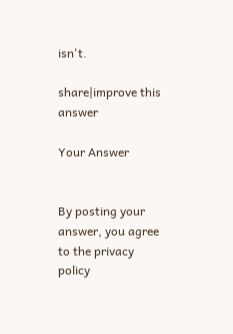isn't.

share|improve this answer

Your Answer


By posting your answer, you agree to the privacy policy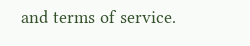and terms of service.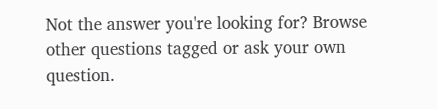Not the answer you're looking for? Browse other questions tagged or ask your own question.